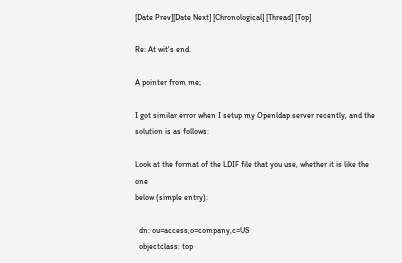[Date Prev][Date Next] [Chronological] [Thread] [Top]

Re: At wit's end.

A pointer from me;

I got similar error when I setup my Openldap server recently, and the
solution is as follows:

Look at the format of the LDIF file that you use, whether it is like the one
below (simple entry):

  dn: ou=access,o=company,c=US
  objectclass: top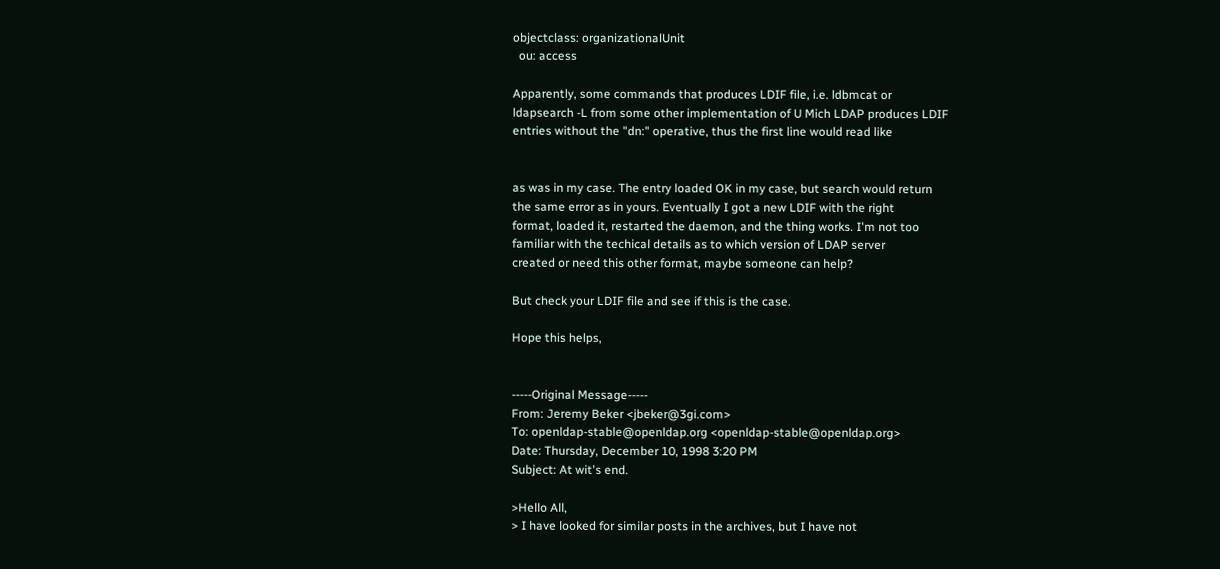objectclass: organizationalUnit
  ou: access

Apparently, some commands that produces LDIF file, i.e. ldbmcat or
ldapsearch -L from some other implementation of U Mich LDAP produces LDIF
entries without the "dn:" operative, thus the first line would read like


as was in my case. The entry loaded OK in my case, but search would return
the same error as in yours. Eventually I got a new LDIF with the right
format, loaded it, restarted the daemon, and the thing works. I'm not too
familiar with the techical details as to which version of LDAP server
created or need this other format, maybe someone can help?

But check your LDIF file and see if this is the case.

Hope this helps,


-----Original Message-----
From: Jeremy Beker <jbeker@3gi.com>
To: openldap-stable@openldap.org <openldap-stable@openldap.org>
Date: Thursday, December 10, 1998 3:20 PM
Subject: At wit's end.

>Hello All,
> I have looked for similar posts in the archives, but I have not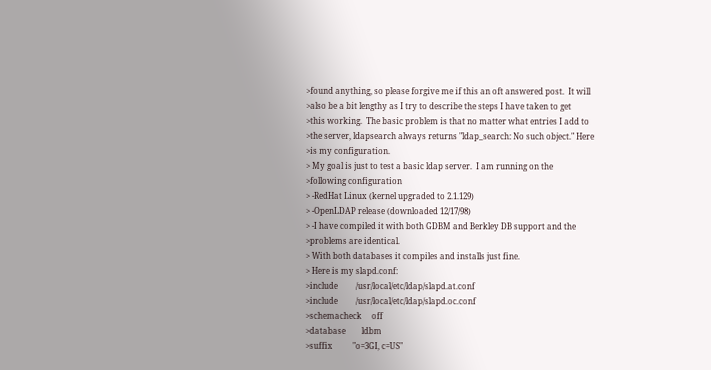>found anything, so please forgive me if this an oft answered post.  It will
>also be a bit lengthy as I try to describe the steps I have taken to get
>this working.  The basic problem is that no matter what entries I add to
>the server, ldapsearch always returns "ldap_search: No such object." Here
>is my configuration.
> My goal is just to test a basic ldap server.  I am running on the
>following configuration
> -RedHat Linux (kernel upgraded to 2.1.129)
> -OpenLDAP release (downloaded 12/17/98)
> -I have compiled it with both GDBM and Berkley DB support and the
>problems are identical.
> With both databases it compiles and installs just fine.
> Here is my slapd.conf:
>include         /usr/local/etc/ldap/slapd.at.conf
>include         /usr/local/etc/ldap/slapd.oc.conf
>schemacheck     off
>database        ldbm
>suffix          "o=3GI, c=US"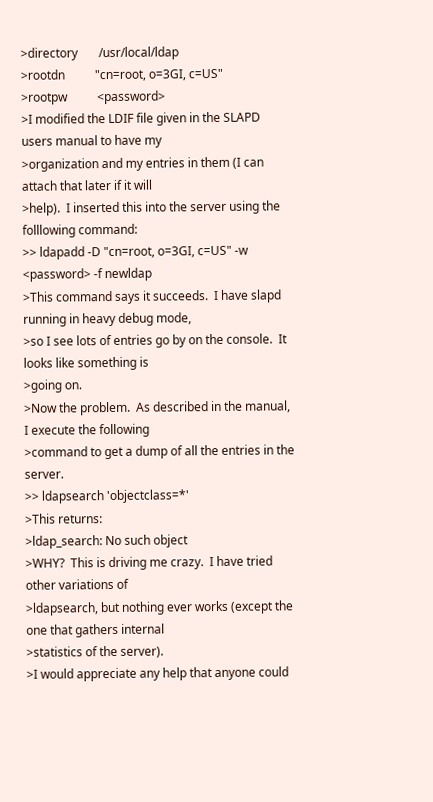>directory       /usr/local/ldap
>rootdn          "cn=root, o=3GI, c=US"
>rootpw          <password>
>I modified the LDIF file given in the SLAPD users manual to have my
>organization and my entries in them (I can attach that later if it will
>help).  I inserted this into the server using the folllowing command:
>> ldapadd -D "cn=root, o=3GI, c=US" -w <password> -f newldap
>This command says it succeeds.  I have slapd running in heavy debug mode,
>so I see lots of entries go by on the console.  It looks like something is
>going on.
>Now the problem.  As described in the manual, I execute the following
>command to get a dump of all the entries in the server.
>> ldapsearch 'objectclass=*'
>This returns:
>ldap_search: No such object
>WHY?  This is driving me crazy.  I have tried other variations of
>ldapsearch, but nothing ever works (except the one that gathers internal
>statistics of the server).
>I would appreciate any help that anyone could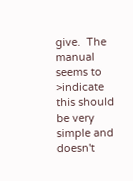give.  The manual seems to
>indicate this should be very simple and doesn't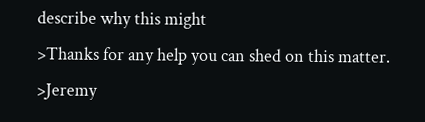describe why this might
>Thanks for any help you can shed on this matter.
>Jeremy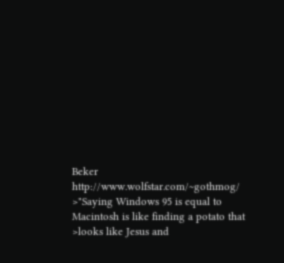Beker                            http://www.wolfstar.com/~gothmog/
>"Saying Windows 95 is equal to Macintosh is like finding a potato that
>looks like Jesus and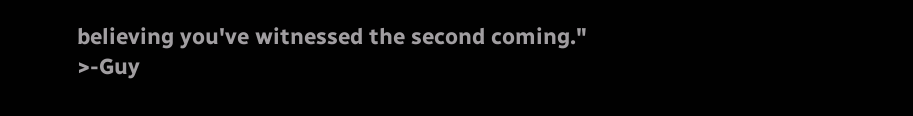believing you've witnessed the second coming."
>-Guy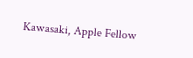Kawasaki, Apple Fellow